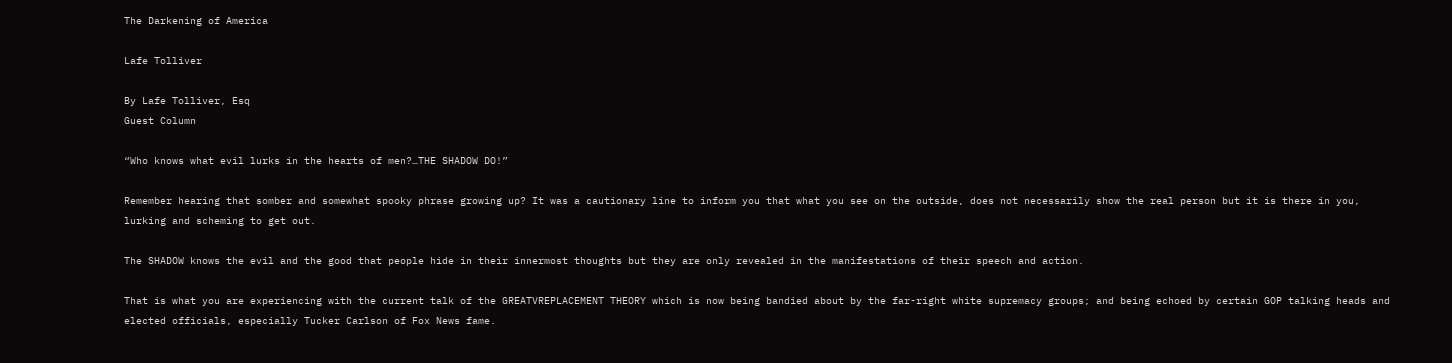The Darkening of America

Lafe Tolliver

By Lafe Tolliver, Esq
Guest Column

“Who knows what evil lurks in the hearts of men?…THE SHADOW DO!”

Remember hearing that somber and somewhat spooky phrase growing up? It was a cautionary line to inform you that what you see on the outside, does not necessarily show the real person but it is there in you, lurking and scheming to get out.

The SHADOW knows the evil and the good that people hide in their innermost thoughts but they are only revealed in the manifestations of their speech and action.

That is what you are experiencing with the current talk of the GREATVREPLACEMENT THEORY which is now being bandied about by the far-right white supremacy groups; and being echoed by certain GOP talking heads and elected officials, especially Tucker Carlson of Fox News fame.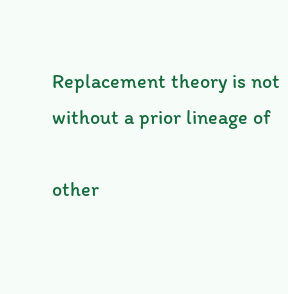Replacement theory is not without a prior lineage of

other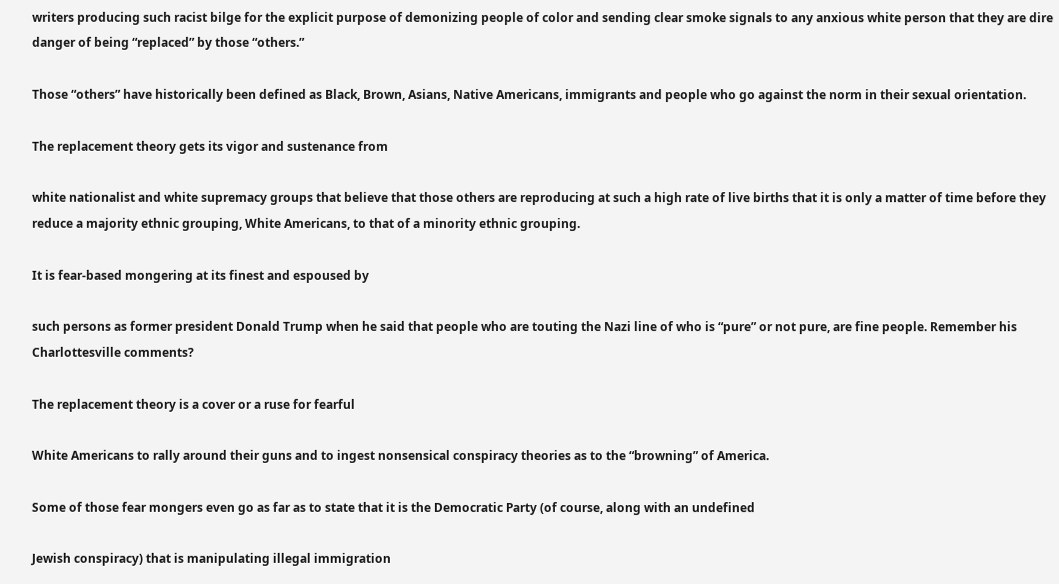writers producing such racist bilge for the explicit purpose of demonizing people of color and sending clear smoke signals to any anxious white person that they are dire danger of being “replaced” by those “others.”

Those “others” have historically been defined as Black, Brown, Asians, Native Americans, immigrants and people who go against the norm in their sexual orientation.

The replacement theory gets its vigor and sustenance from

white nationalist and white supremacy groups that believe that those others are reproducing at such a high rate of live births that it is only a matter of time before they reduce a majority ethnic grouping, White Americans, to that of a minority ethnic grouping.

It is fear-based mongering at its finest and espoused by

such persons as former president Donald Trump when he said that people who are touting the Nazi line of who is “pure” or not pure, are fine people. Remember his Charlottesville comments?

The replacement theory is a cover or a ruse for fearful

White Americans to rally around their guns and to ingest nonsensical conspiracy theories as to the “browning” of America.

Some of those fear mongers even go as far as to state that it is the Democratic Party (of course, along with an undefined

Jewish conspiracy) that is manipulating illegal immigration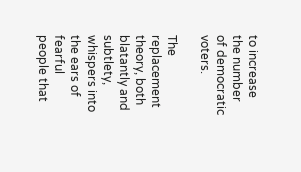to increase the number of democratic voters.

The replacement theory, both blatantly and subtlety, whispers into the ears of fearful people that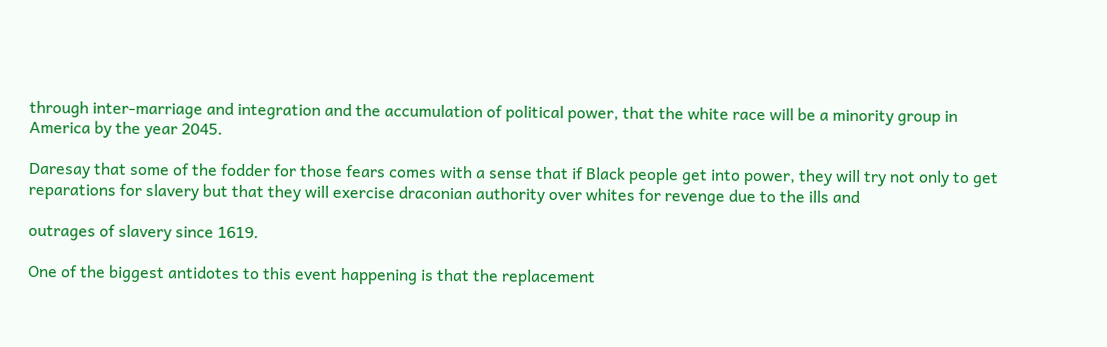through inter-marriage and integration and the accumulation of political power, that the white race will be a minority group in America by the year 2045.

Daresay that some of the fodder for those fears comes with a sense that if Black people get into power, they will try not only to get reparations for slavery but that they will exercise draconian authority over whites for revenge due to the ills and

outrages of slavery since 1619.

One of the biggest antidotes to this event happening is that the replacement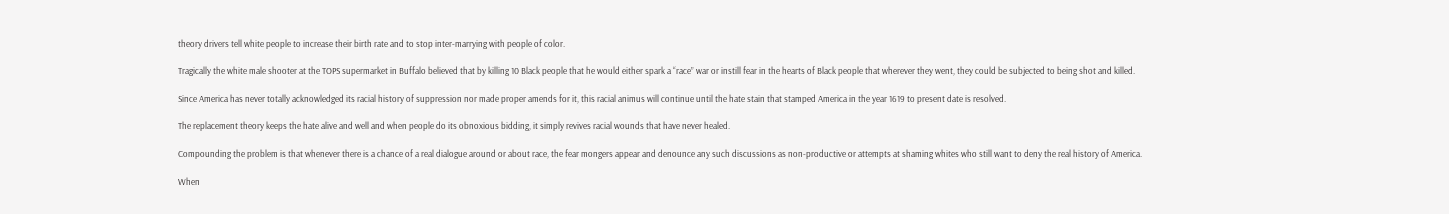theory drivers tell white people to increase their birth rate and to stop inter-marrying with people of color.

Tragically the white male shooter at the TOPS supermarket in Buffalo believed that by killing 10 Black people that he would either spark a “race” war or instill fear in the hearts of Black people that wherever they went, they could be subjected to being shot and killed.

Since America has never totally acknowledged its racial history of suppression nor made proper amends for it, this racial animus will continue until the hate stain that stamped America in the year 1619 to present date is resolved.

The replacement theory keeps the hate alive and well and when people do its obnoxious bidding, it simply revives racial wounds that have never healed.

Compounding the problem is that whenever there is a chance of a real dialogue around or about race, the fear mongers appear and denounce any such discussions as non-productive or attempts at shaming whites who still want to deny the real history of America.

When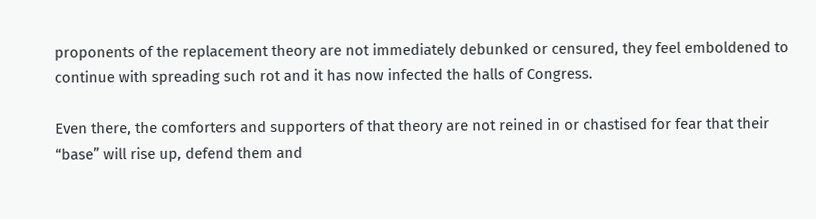proponents of the replacement theory are not immediately debunked or censured, they feel emboldened to continue with spreading such rot and it has now infected the halls of Congress.

Even there, the comforters and supporters of that theory are not reined in or chastised for fear that their “base” will rise up, defend them and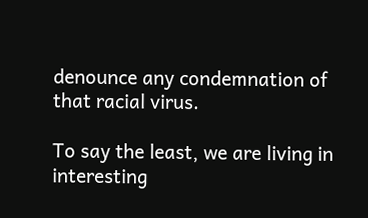denounce any condemnation of that racial virus.

To say the least, we are living in interesting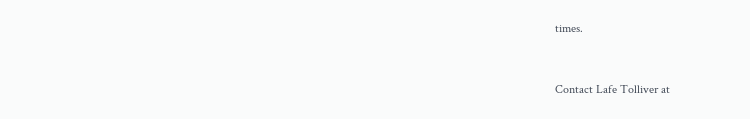times.


Contact Lafe Tolliver at